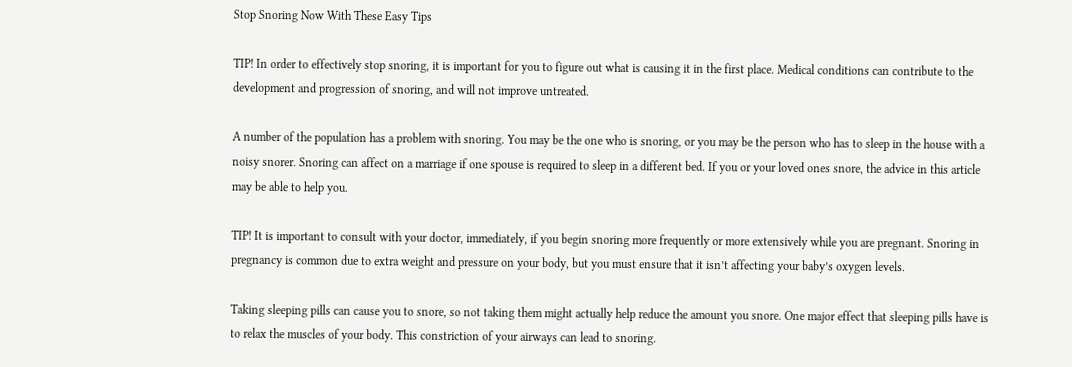Stop Snoring Now With These Easy Tips

TIP! In order to effectively stop snoring, it is important for you to figure out what is causing it in the first place. Medical conditions can contribute to the development and progression of snoring, and will not improve untreated.

A number of the population has a problem with snoring. You may be the one who is snoring, or you may be the person who has to sleep in the house with a noisy snorer. Snoring can affect on a marriage if one spouse is required to sleep in a different bed. If you or your loved ones snore, the advice in this article may be able to help you.

TIP! It is important to consult with your doctor, immediately, if you begin snoring more frequently or more extensively while you are pregnant. Snoring in pregnancy is common due to extra weight and pressure on your body, but you must ensure that it isn’t affecting your baby’s oxygen levels.

Taking sleeping pills can cause you to snore, so not taking them might actually help reduce the amount you snore. One major effect that sleeping pills have is to relax the muscles of your body. This constriction of your airways can lead to snoring.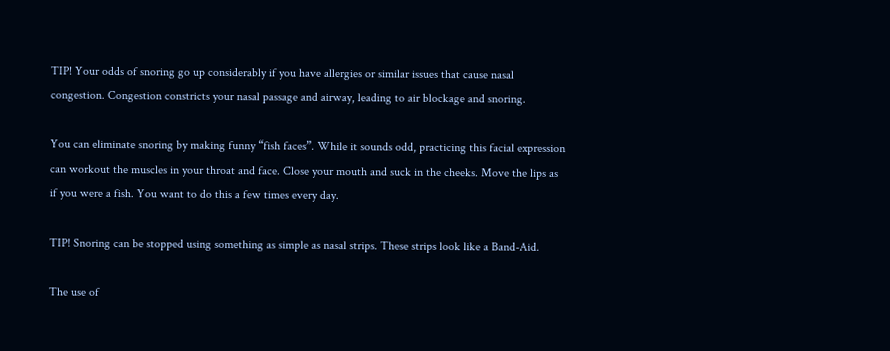TIP! Your odds of snoring go up considerably if you have allergies or similar issues that cause nasal congestion. Congestion constricts your nasal passage and airway, leading to air blockage and snoring.

You can eliminate snoring by making funny “fish faces”. While it sounds odd, practicing this facial expression can workout the muscles in your throat and face. Close your mouth and suck in the cheeks. Move the lips as if you were a fish. You want to do this a few times every day.

TIP! Snoring can be stopped using something as simple as nasal strips. These strips look like a Band-Aid.

The use of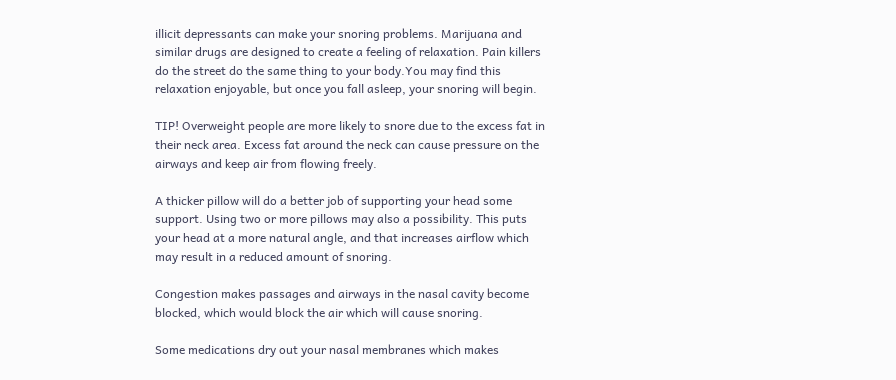illicit depressants can make your snoring problems. Marijuana and similar drugs are designed to create a feeling of relaxation. Pain killers do the street do the same thing to your body.You may find this relaxation enjoyable, but once you fall asleep, your snoring will begin.

TIP! Overweight people are more likely to snore due to the excess fat in their neck area. Excess fat around the neck can cause pressure on the airways and keep air from flowing freely.

A thicker pillow will do a better job of supporting your head some support. Using two or more pillows may also a possibility. This puts your head at a more natural angle, and that increases airflow which may result in a reduced amount of snoring.

Congestion makes passages and airways in the nasal cavity become blocked, which would block the air which will cause snoring.

Some medications dry out your nasal membranes which makes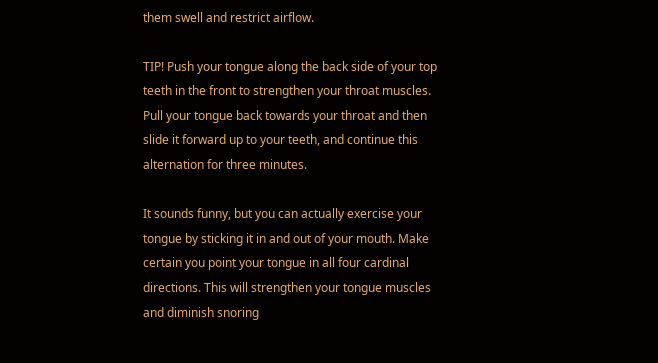them swell and restrict airflow.

TIP! Push your tongue along the back side of your top teeth in the front to strengthen your throat muscles. Pull your tongue back towards your throat and then slide it forward up to your teeth, and continue this alternation for three minutes.

It sounds funny, but you can actually exercise your tongue by sticking it in and out of your mouth. Make certain you point your tongue in all four cardinal directions. This will strengthen your tongue muscles and diminish snoring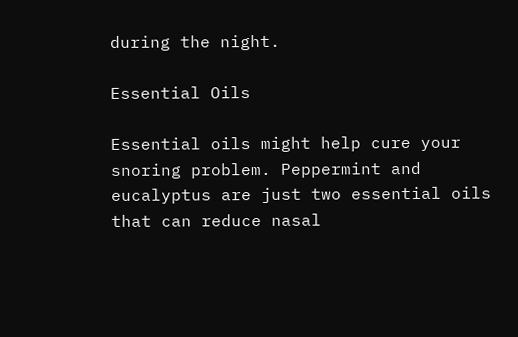during the night.

Essential Oils

Essential oils might help cure your snoring problem. Peppermint and eucalyptus are just two essential oils that can reduce nasal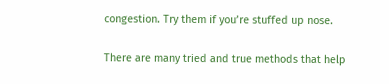congestion. Try them if you’re stuffed up nose.

There are many tried and true methods that help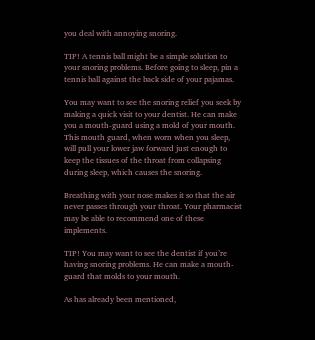you deal with annoying snoring.

TIP! A tennis ball might be a simple solution to your snoring problems. Before going to sleep, pin a tennis ball against the back side of your pajamas.

You may want to see the snoring relief you seek by making a quick visit to your dentist. He can make you a mouth-guard using a mold of your mouth. This mouth guard, when worn when you sleep, will pull your lower jaw forward just enough to keep the tissues of the throat from collapsing during sleep, which causes the snoring.

Breathing with your nose makes it so that the air never passes through your throat. Your pharmacist may be able to recommend one of these implements.

TIP! You may want to see the dentist if you’re having snoring problems. He can make a mouth-guard that molds to your mouth.

As has already been mentioned,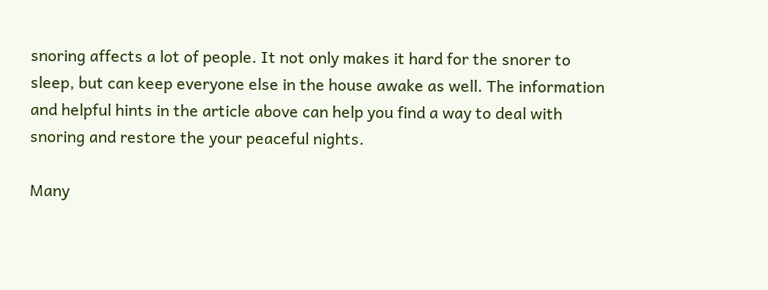snoring affects a lot of people. It not only makes it hard for the snorer to sleep, but can keep everyone else in the house awake as well. The information and helpful hints in the article above can help you find a way to deal with snoring and restore the your peaceful nights.

Many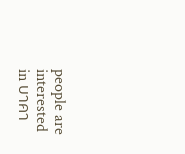people are interested in บาคา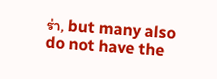ร่า, but many also do not have the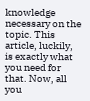knowledge necessary on the topic. This article, luckily, is exactly what you need for that. Now, all you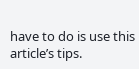have to do is use this article’s tips.